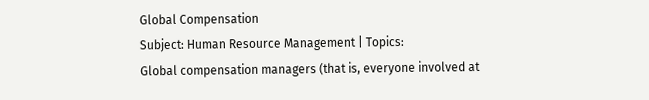Global Compensation
Subject: Human Resource Management | Topics:
Global compensation managers (that is, everyone involved at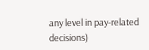any level in pay-related decisions)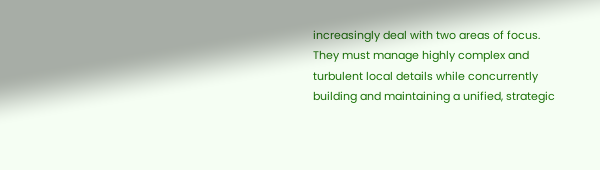increasingly deal with two areas of focus. They must manage highly complex and turbulent local details while concurrently building and maintaining a unified, strategic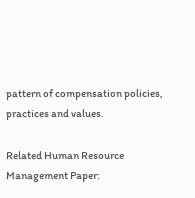pattern of compensation policies, practices and values.

Related Human Resource Management Paper: